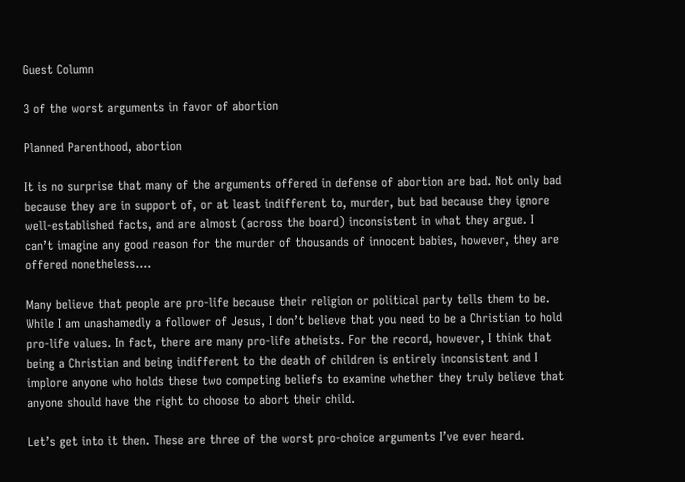Guest Column

3 of the worst arguments in favor of abortion

Planned Parenthood, abortion

It is no surprise that many of the arguments offered in defense of abortion are bad. Not only bad because they are in support of, or at least indifferent to, murder, but bad because they ignore well-established facts, and are almost (across the board) inconsistent in what they argue. I can’t imagine any good reason for the murder of thousands of innocent babies, however, they are offered nonetheless….

Many believe that people are pro-life because their religion or political party tells them to be. While I am unashamedly a follower of Jesus, I don’t believe that you need to be a Christian to hold pro-life values. In fact, there are many pro-life atheists. For the record, however, I think that being a Christian and being indifferent to the death of children is entirely inconsistent and I implore anyone who holds these two competing beliefs to examine whether they truly believe that anyone should have the right to choose to abort their child.

Let’s get into it then. These are three of the worst pro-choice arguments I’ve ever heard.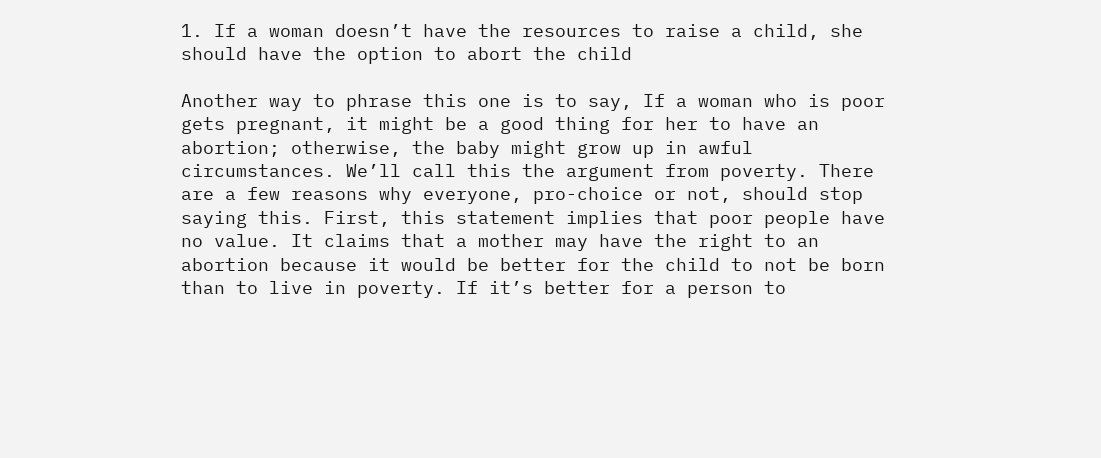1. If a woman doesn’t have the resources to raise a child, she should have the option to abort the child

Another way to phrase this one is to say, If a woman who is poor gets pregnant, it might be a good thing for her to have an abortion; otherwise, the baby might grow up in awful circumstances. We’ll call this the argument from poverty. There are a few reasons why everyone, pro-choice or not, should stop saying this. First, this statement implies that poor people have no value. It claims that a mother may have the right to an abortion because it would be better for the child to not be born than to live in poverty. If it’s better for a person to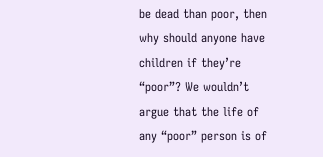be dead than poor, then why should anyone have children if they’re “poor”? We wouldn’t argue that the life of any “poor” person is of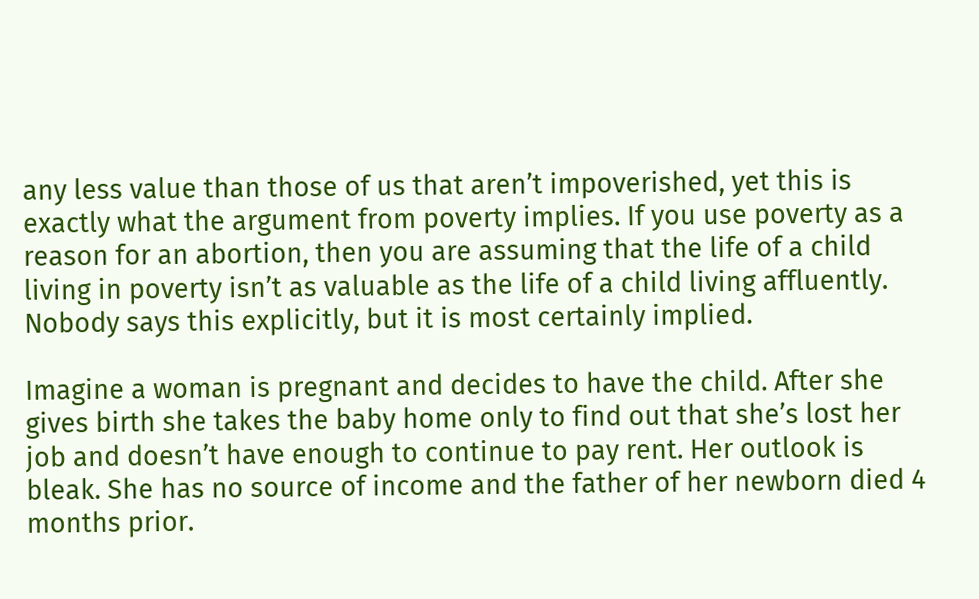any less value than those of us that aren’t impoverished, yet this is exactly what the argument from poverty implies. If you use poverty as a reason for an abortion, then you are assuming that the life of a child living in poverty isn’t as valuable as the life of a child living affluently. Nobody says this explicitly, but it is most certainly implied.

Imagine a woman is pregnant and decides to have the child. After she gives birth she takes the baby home only to find out that she’s lost her job and doesn’t have enough to continue to pay rent. Her outlook is bleak. She has no source of income and the father of her newborn died 4 months prior.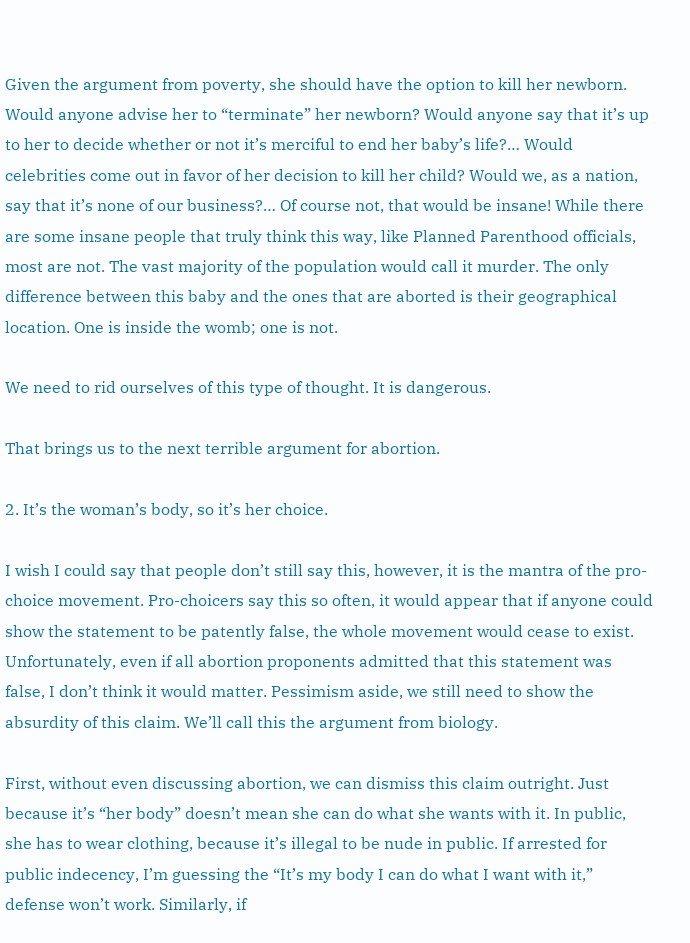Given the argument from poverty, she should have the option to kill her newborn.  Would anyone advise her to “terminate” her newborn? Would anyone say that it’s up to her to decide whether or not it’s merciful to end her baby’s life?… Would celebrities come out in favor of her decision to kill her child? Would we, as a nation, say that it’s none of our business?… Of course not, that would be insane! While there are some insane people that truly think this way, like Planned Parenthood officials, most are not. The vast majority of the population would call it murder. The only difference between this baby and the ones that are aborted is their geographical location. One is inside the womb; one is not.

We need to rid ourselves of this type of thought. It is dangerous.

That brings us to the next terrible argument for abortion.

2. It’s the woman’s body, so it’s her choice.

I wish I could say that people don’t still say this, however, it is the mantra of the pro-choice movement. Pro-choicers say this so often, it would appear that if anyone could show the statement to be patently false, the whole movement would cease to exist. Unfortunately, even if all abortion proponents admitted that this statement was false, I don’t think it would matter. Pessimism aside, we still need to show the absurdity of this claim. We’ll call this the argument from biology.

First, without even discussing abortion, we can dismiss this claim outright. Just because it’s “her body” doesn’t mean she can do what she wants with it. In public, she has to wear clothing, because it’s illegal to be nude in public. If arrested for public indecency, I’m guessing the “It’s my body I can do what I want with it,” defense won’t work. Similarly, if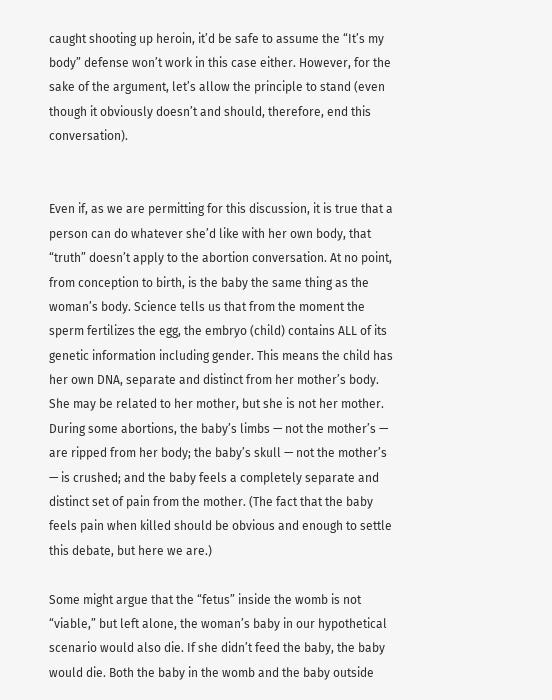caught shooting up heroin, it’d be safe to assume the “It’s my body” defense won’t work in this case either. However, for the sake of the argument, let’s allow the principle to stand (even though it obviously doesn’t and should, therefore, end this conversation).


Even if, as we are permitting for this discussion, it is true that a person can do whatever she’d like with her own body, that “truth” doesn’t apply to the abortion conversation. At no point, from conception to birth, is the baby the same thing as the woman’s body. Science tells us that from the moment the sperm fertilizes the egg, the embryo (child) contains ALL of its genetic information including gender. This means the child has her own DNA, separate and distinct from her mother’s body. She may be related to her mother, but she is not her mother. During some abortions, the baby’s limbs — not the mother’s — are ripped from her body; the baby’s skull — not the mother’s — is crushed; and the baby feels a completely separate and distinct set of pain from the mother. (The fact that the baby feels pain when killed should be obvious and enough to settle this debate, but here we are.)

Some might argue that the “fetus” inside the womb is not “viable,” but left alone, the woman’s baby in our hypothetical scenario would also die. If she didn’t feed the baby, the baby would die. Both the baby in the womb and the baby outside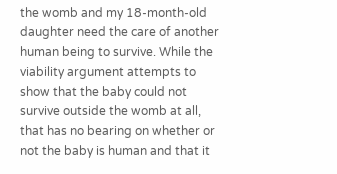the womb and my 18-month-old daughter need the care of another human being to survive. While the viability argument attempts to show that the baby could not survive outside the womb at all, that has no bearing on whether or not the baby is human and that it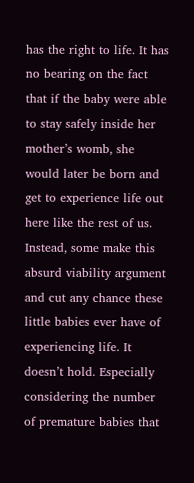has the right to life. It has no bearing on the fact that if the baby were able to stay safely inside her mother’s womb, she would later be born and get to experience life out here like the rest of us. Instead, some make this absurd viability argument and cut any chance these little babies ever have of experiencing life. It doesn’t hold. Especially considering the number of premature babies that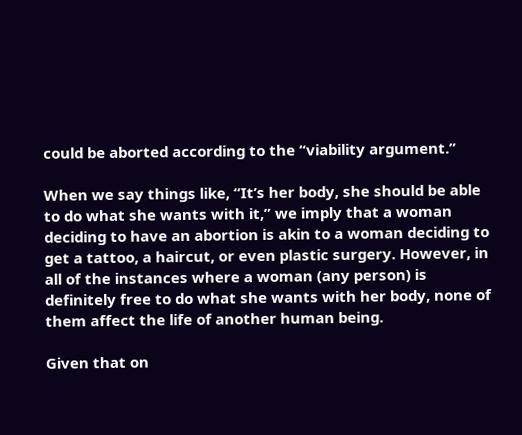could be aborted according to the “viability argument.”

When we say things like, “It’s her body, she should be able to do what she wants with it,” we imply that a woman deciding to have an abortion is akin to a woman deciding to get a tattoo, a haircut, or even plastic surgery. However, in all of the instances where a woman (any person) is definitely free to do what she wants with her body, none of them affect the life of another human being.

Given that on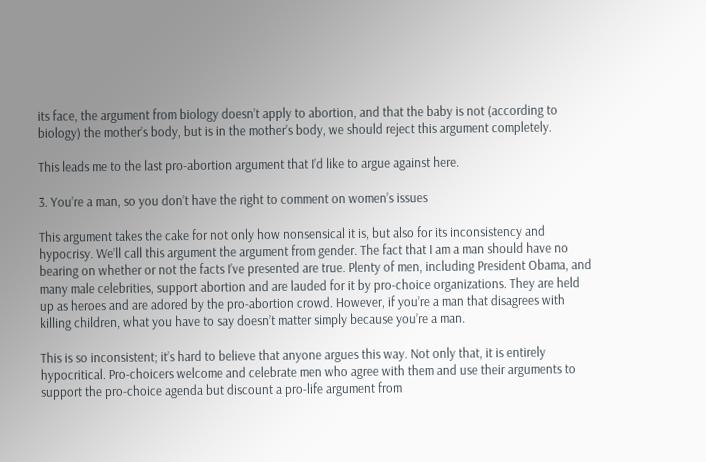its face, the argument from biology doesn’t apply to abortion, and that the baby is not (according to biology) the mother’s body, but is in the mother’s body, we should reject this argument completely.

This leads me to the last pro-abortion argument that I’d like to argue against here.

3. You’re a man, so you don’t have the right to comment on women’s issues

This argument takes the cake for not only how nonsensical it is, but also for its inconsistency and hypocrisy. We’ll call this argument the argument from gender. The fact that I am a man should have no bearing on whether or not the facts I’ve presented are true. Plenty of men, including President Obama, and many male celebrities, support abortion and are lauded for it by pro-choice organizations. They are held up as heroes and are adored by the pro-abortion crowd. However, if you’re a man that disagrees with killing children, what you have to say doesn’t matter simply because you’re a man.

This is so inconsistent; it’s hard to believe that anyone argues this way. Not only that, it is entirely hypocritical. Pro-choicers welcome and celebrate men who agree with them and use their arguments to support the pro-choice agenda but discount a pro-life argument from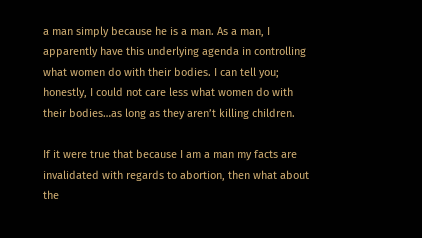a man simply because he is a man. As a man, I apparently have this underlying agenda in controlling what women do with their bodies. I can tell you; honestly, I could not care less what women do with their bodies…as long as they aren’t killing children.

If it were true that because I am a man my facts are invalidated with regards to abortion, then what about the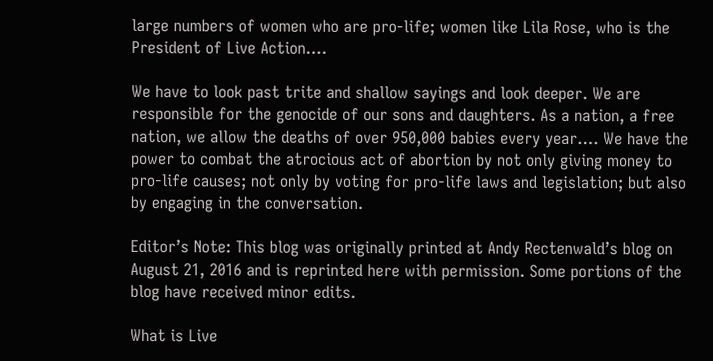large numbers of women who are pro-life; women like Lila Rose, who is the President of Live Action….

We have to look past trite and shallow sayings and look deeper. We are responsible for the genocide of our sons and daughters. As a nation, a free nation, we allow the deaths of over 950,000 babies every year…. We have the power to combat the atrocious act of abortion by not only giving money to pro-life causes; not only by voting for pro-life laws and legislation; but also by engaging in the conversation.

Editor’s Note: This blog was originally printed at Andy Rectenwald’s blog on August 21, 2016 and is reprinted here with permission. Some portions of the blog have received minor edits.

What is Live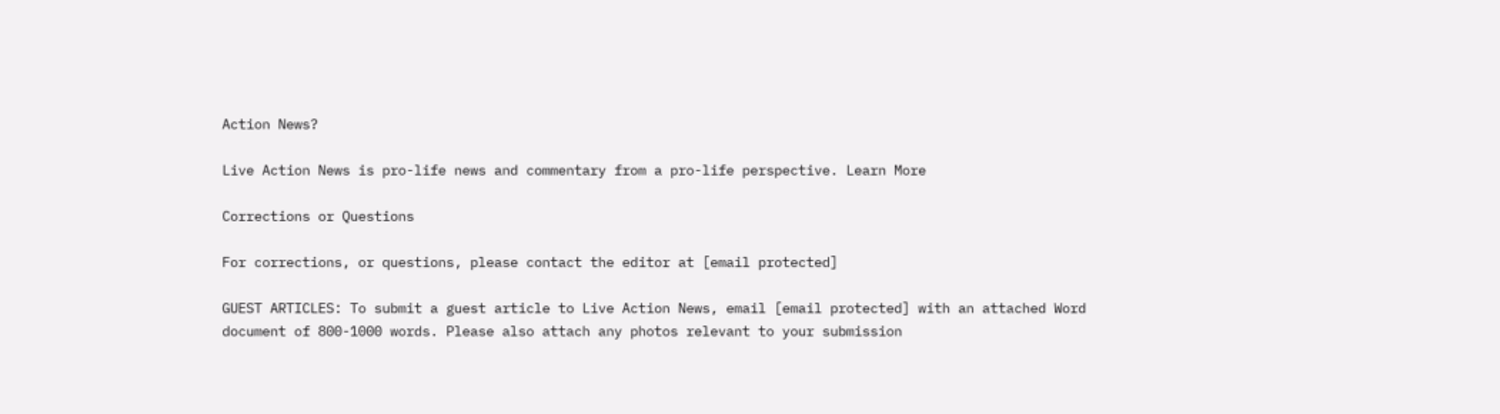Action News?

Live Action News is pro-life news and commentary from a pro-life perspective. Learn More

Corrections or Questions

For corrections, or questions, please contact the editor at [email protected]

GUEST ARTICLES: To submit a guest article to Live Action News, email [email protected] with an attached Word document of 800-1000 words. Please also attach any photos relevant to your submission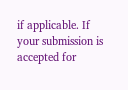if applicable. If your submission is accepted for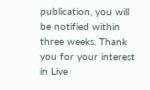publication, you will be notified within three weeks. Thank you for your interest in Live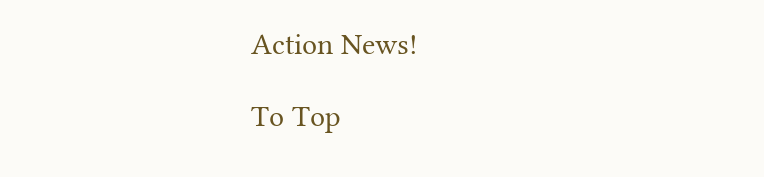Action News!

To Top